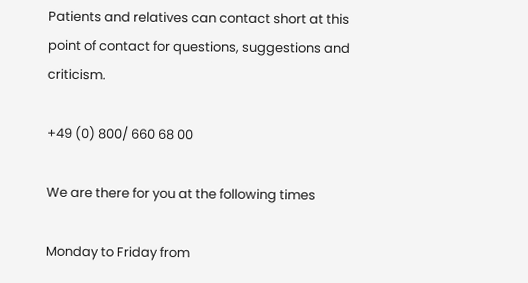Patients and relatives can contact short at this point of contact for questions, suggestions and criticism.

+49 (0) 800/ 660 68 00

We are there for you at the following times

Monday to Friday from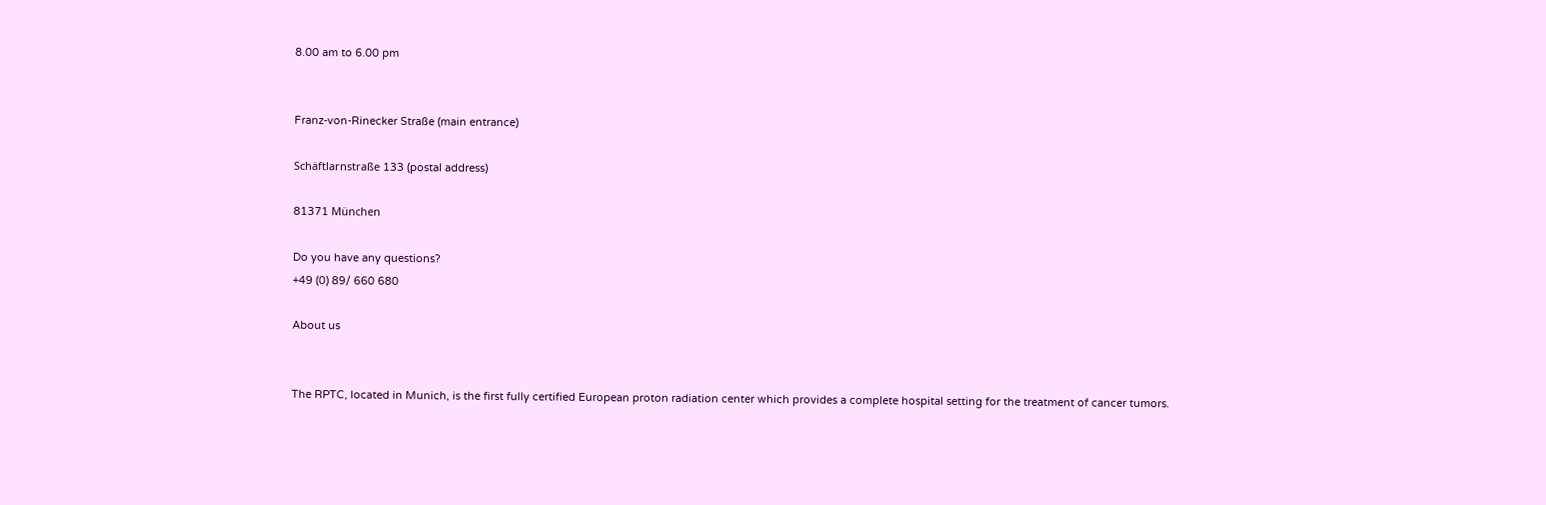8.00 am to 6.00 pm


Franz-von-Rinecker Straße (main entrance)

Schäftlarnstraße 133 (postal address)

81371 München

Do you have any questions?
+49 (0) 89/ 660 680

About us


The RPTC, located in Munich, is the first fully certified European proton radiation center which provides a complete hospital setting for the treatment of cancer tumors.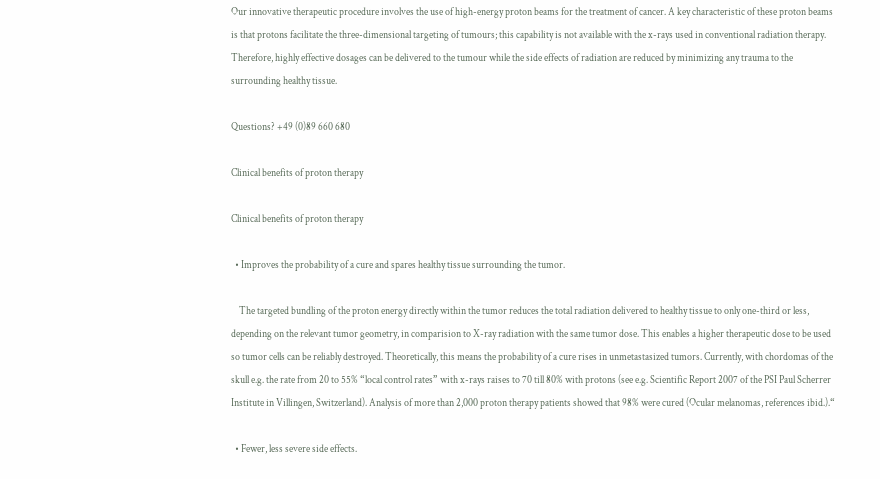Our innovative therapeutic procedure involves the use of high-energy proton beams for the treatment of cancer. A key characteristic of these proton beams is that protons facilitate the three-dimensional targeting of tumours; this capability is not available with the x-rays used in conventional radiation therapy. Therefore, highly effective dosages can be delivered to the tumour while the side effects of radiation are reduced by minimizing any trauma to the surrounding healthy tissue.

Questions? +49 (0)89 660 680

Clinical benefits of proton therapy

Clinical benefits of proton therapy

  • Improves the probability of a cure and spares healthy tissue surrounding the tumor.

    The targeted bundling of the proton energy directly within the tumor reduces the total radiation delivered to healthy tissue to only one-third or less, depending on the relevant tumor geometry, in comparision to X-ray radiation with the same tumor dose. This enables a higher therapeutic dose to be used so tumor cells can be reliably destroyed. Theoretically, this means the probability of a cure rises in unmetastasized tumors. Currently, with chordomas of the skull e.g. the rate from 20 to 55% “local control rates” with x-rays raises to 70 till 80% with protons (see e.g. Scientific Report 2007 of the PSI Paul Scherrer Institute in Villingen, Switzerland). Analysis of more than 2,000 proton therapy patients showed that 98% were cured (Ocular melanomas, references ibid.).“

  • Fewer, less severe side effects.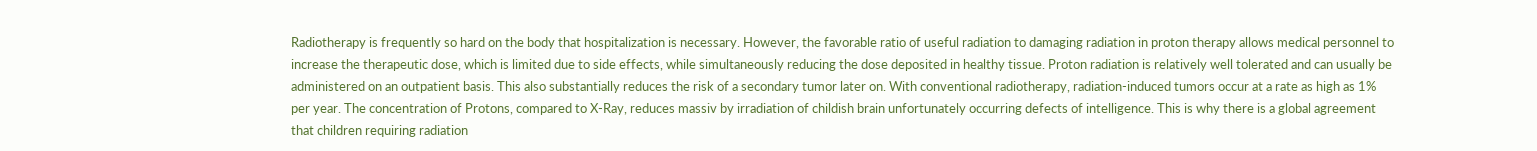Radiotherapy is frequently so hard on the body that hospitalization is necessary. However, the favorable ratio of useful radiation to damaging radiation in proton therapy allows medical personnel to increase the therapeutic dose, which is limited due to side effects, while simultaneously reducing the dose deposited in healthy tissue. Proton radiation is relatively well tolerated and can usually be administered on an outpatient basis. This also substantially reduces the risk of a secondary tumor later on. With conventional radiotherapy, radiation-induced tumors occur at a rate as high as 1% per year. The concentration of Protons, compared to X-Ray, reduces massiv by irradiation of childish brain unfortunately occurring defects of intelligence. This is why there is a global agreement that children requiring radiation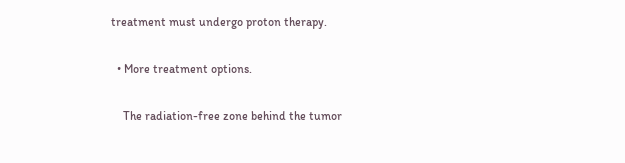treatment must undergo proton therapy.

  • More treatment options.

    The radiation-free zone behind the tumor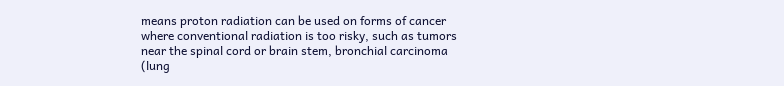means proton radiation can be used on forms of cancer where conventional radiation is too risky, such as tumors near the spinal cord or brain stem, bronchial carcinoma (lung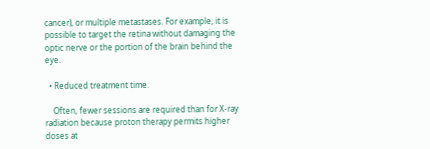cancer), or multiple metastases. For example, it is possible to target the retina without damaging the optic nerve or the portion of the brain behind the eye.

  • Reduced treatment time.

    Often, fewer sessions are required than for X-ray radiation because proton therapy permits higher doses at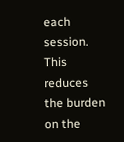each session. This reduces the burden on the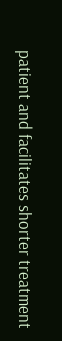patient and facilitates shorter treatment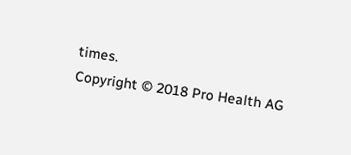times.
Copyright © 2018 Pro Health AG